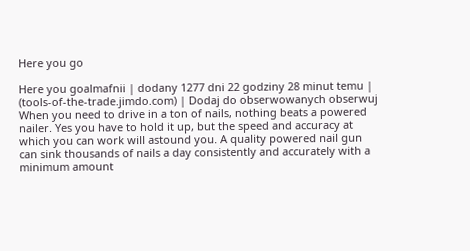Here you go

Here you goalmafnii | dodany 1277 dni 22 godziny 28 minut temu | (tools-of-the-trade.jimdo.com) | Dodaj do obserwowanych obserwuj
When you need to drive in a ton of nails, nothing beats a powered nailer. Yes you have to hold it up, but the speed and accuracy at which you can work will astound you. A quality powered nail gun can sink thousands of nails a day consistently and accurately with a minimum amount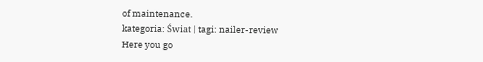of maintenance.
kategoria: Świat | tagi: nailer-review
Here you go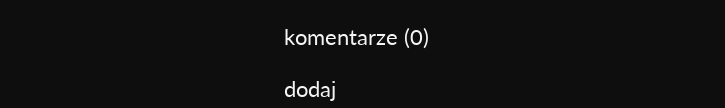komentarze (0)

dodaj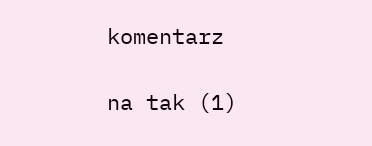komentarz

na tak (1)